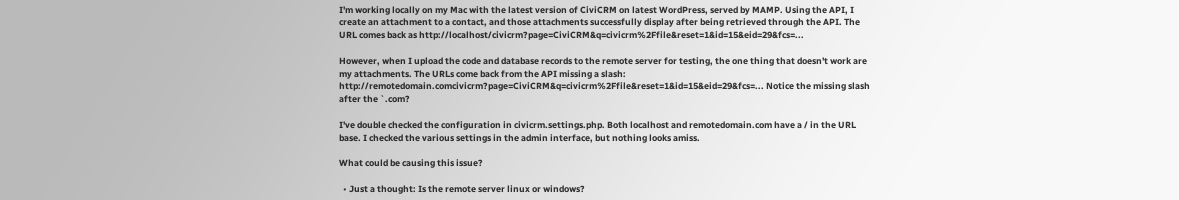I'm working locally on my Mac with the latest version of CiviCRM on latest WordPress, served by MAMP. Using the API, I create an attachment to a contact, and those attachments successfully display after being retrieved through the API. The URL comes back as http://localhost/civicrm?page=CiviCRM&q=civicrm%2Ffile&reset=1&id=15&eid=29&fcs=...

However, when I upload the code and database records to the remote server for testing, the one thing that doesn't work are my attachments. The URLs come back from the API missing a slash: http://remotedomain.comcivicrm?page=CiviCRM&q=civicrm%2Ffile&reset=1&id=15&eid=29&fcs=... Notice the missing slash after the `.com?

I've double checked the configuration in civicrm.settings.php. Both localhost and remotedomain.com have a / in the URL base. I checked the various settings in the admin interface, but nothing looks amiss.

What could be causing this issue?

  • Just a thought: Is the remote server linux or windows?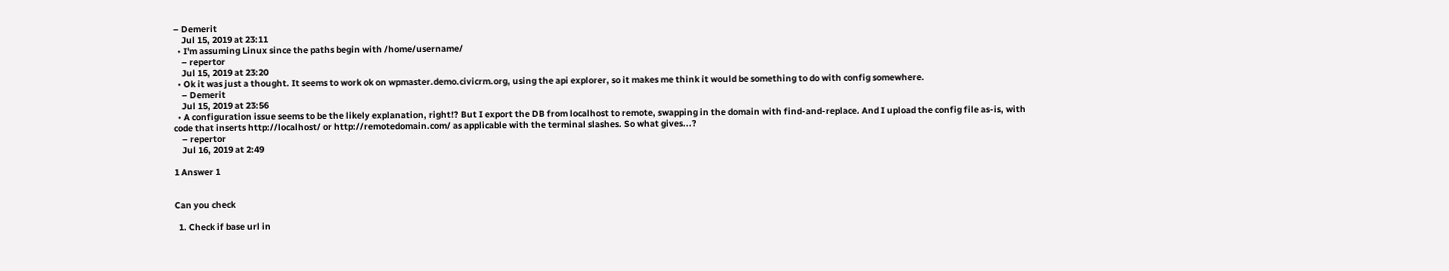– Demerit
    Jul 15, 2019 at 23:11
  • I'm assuming Linux since the paths begin with /home/username/
    – repertor
    Jul 15, 2019 at 23:20
  • Ok it was just a thought. It seems to work ok on wpmaster.demo.civicrm.org, using the api explorer, so it makes me think it would be something to do with config somewhere.
    – Demerit
    Jul 15, 2019 at 23:56
  • A configuration issue seems to be the likely explanation, right!? But I export the DB from localhost to remote, swapping in the domain with find-and-replace. And I upload the config file as-is, with code that inserts http://localhost/ or http://remotedomain.com/ as applicable with the terminal slashes. So what gives...?
    – repertor
    Jul 16, 2019 at 2:49

1 Answer 1


Can you check

  1. Check if base url in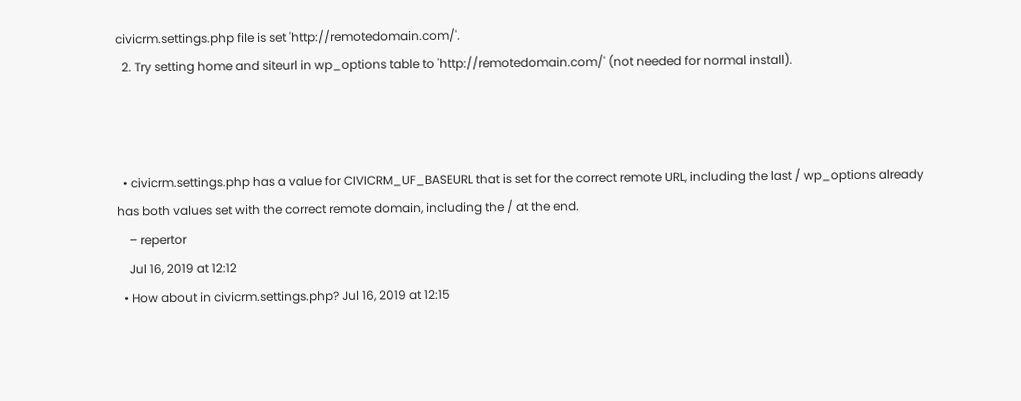civicrm.settings.php file is set 'http://remotedomain.com/'.
  2. Try setting home and siteurl in wp_options table to 'http://remotedomain.com/' (not needed for normal install).



  • civicrm.settings.php has a value for CIVICRM_UF_BASEURL that is set for the correct remote URL, including the last / wp_options already has both values set with the correct remote domain, including the / at the end.
    – repertor
    Jul 16, 2019 at 12:12
  • How about in civicrm.settings.php? Jul 16, 2019 at 12:15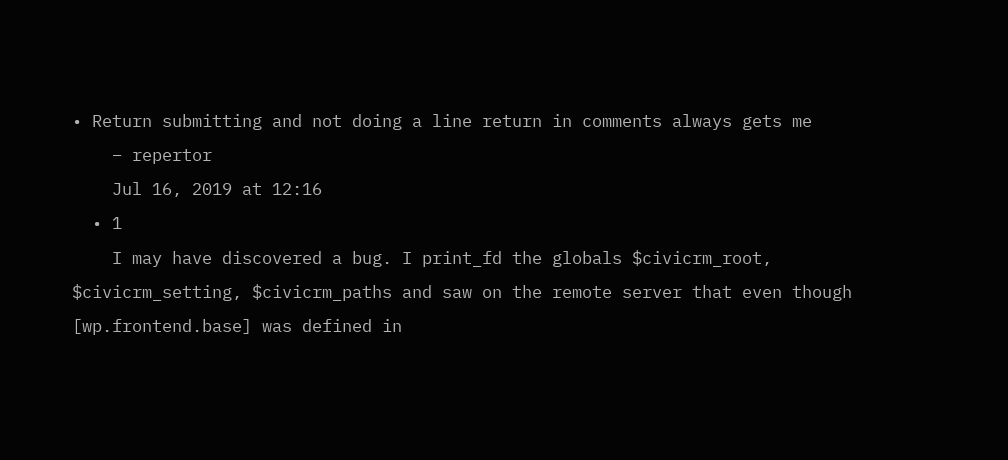• Return submitting and not doing a line return in comments always gets me
    – repertor
    Jul 16, 2019 at 12:16
  • 1
    I may have discovered a bug. I print_fd the globals $civicrm_root, $civicrm_setting, $civicrm_paths and saw on the remote server that even though [wp.frontend.base] was defined in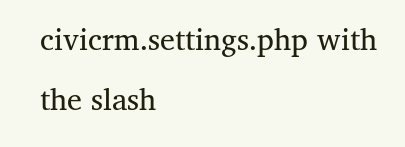civicrm.settings.php with the slash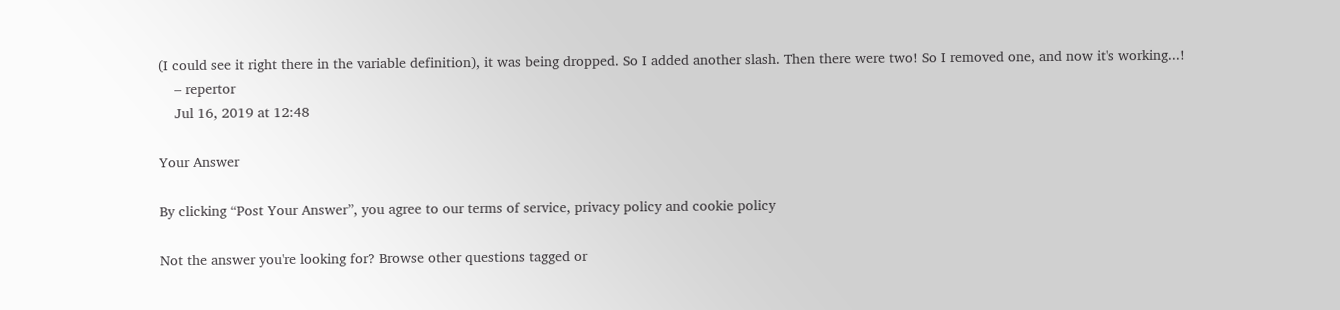(I could see it right there in the variable definition), it was being dropped. So I added another slash. Then there were two! So I removed one, and now it's working...!
    – repertor
    Jul 16, 2019 at 12:48

Your Answer

By clicking “Post Your Answer”, you agree to our terms of service, privacy policy and cookie policy

Not the answer you're looking for? Browse other questions tagged or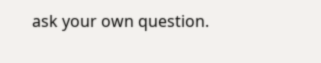ask your own question.